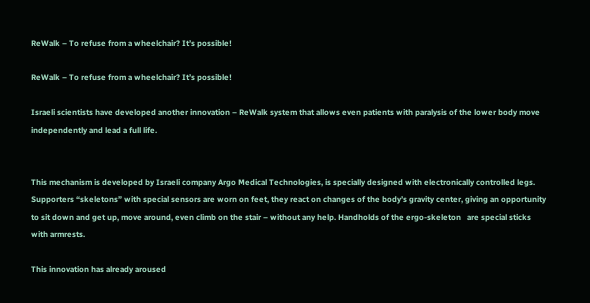ReWalk – To refuse from a wheelchair? It’s possible!

ReWalk – To refuse from a wheelchair? It’s possible!

Israeli scientists have developed another innovation – ReWalk system that allows even patients with paralysis of the lower body move independently and lead a full life.


This mechanism is developed by Israeli company Argo Medical Technologies, is specially designed with electronically controlled legs. Supporters “skeletons” with special sensors are worn on feet, they react on changes of the body’s gravity center, giving an opportunity to sit down and get up, move around, even climb on the stair – without any help. Handholds of the ergo-skeleton   are special sticks with armrests.

This innovation has already aroused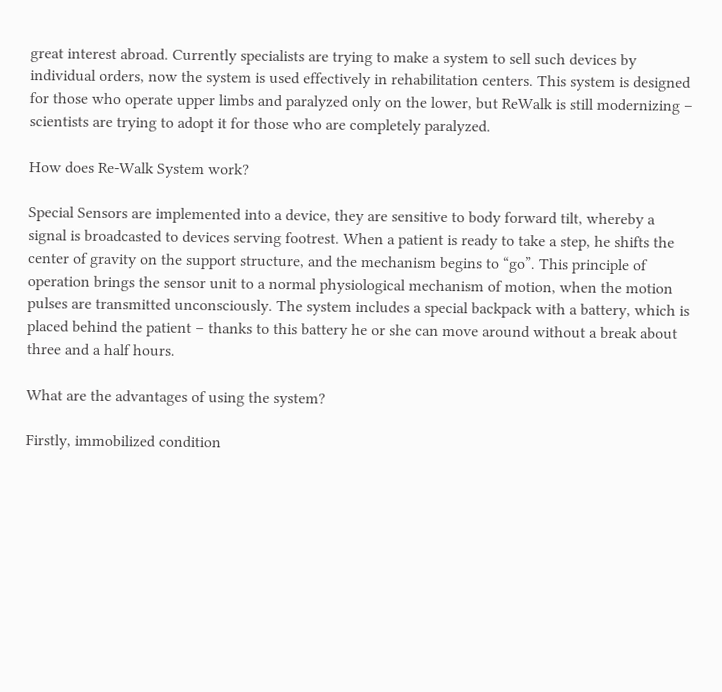great interest abroad. Currently specialists are trying to make a system to sell such devices by individual orders, now the system is used effectively in rehabilitation centers. This system is designed for those who operate upper limbs and paralyzed only on the lower, but ReWalk is still modernizing – scientists are trying to adopt it for those who are completely paralyzed.

How does Re-Walk System work?

Special Sensors are implemented into a device, they are sensitive to body forward tilt, whereby a signal is broadcasted to devices serving footrest. When a patient is ready to take a step, he shifts the center of gravity on the support structure, and the mechanism begins to “go”. This principle of operation brings the sensor unit to a normal physiological mechanism of motion, when the motion pulses are transmitted unconsciously. The system includes a special backpack with a battery, which is placed behind the patient – thanks to this battery he or she can move around without a break about three and a half hours.

What are the advantages of using the system?

Firstly, immobilized condition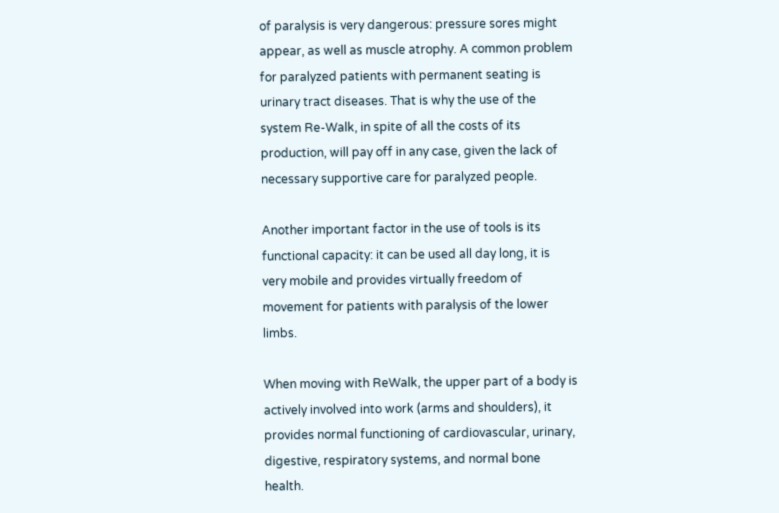of paralysis is very dangerous: pressure sores might appear, as well as muscle atrophy. A common problem for paralyzed patients with permanent seating is urinary tract diseases. That is why the use of the system Re-Walk, in spite of all the costs of its production, will pay off in any case, given the lack of necessary supportive care for paralyzed people.

Another important factor in the use of tools is its functional capacity: it can be used all day long, it is very mobile and provides virtually freedom of movement for patients with paralysis of the lower limbs.

When moving with ReWalk, the upper part of a body is actively involved into work (arms and shoulders), it provides normal functioning of cardiovascular, urinary, digestive, respiratory systems, and normal bone health.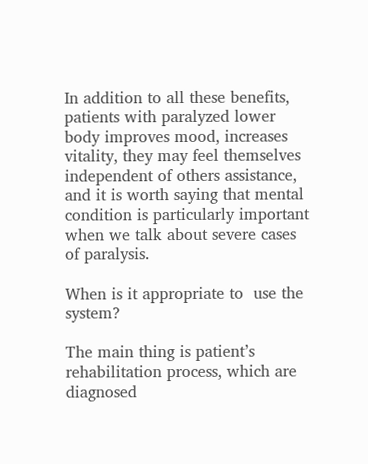In addition to all these benefits, patients with paralyzed lower body improves mood, increases vitality, they may feel themselves independent of others assistance, and it is worth saying that mental condition is particularly important when we talk about severe cases of paralysis.

When is it appropriate to  use the system?

The main thing is patient’s rehabilitation process, which are diagnosed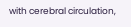with cerebral circulation,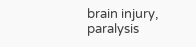brain injury, paralysis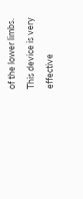of the lower limbs. This device is very effective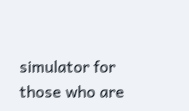simulator for those who are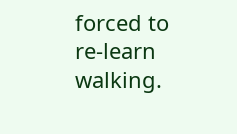forced to re-learn walking.